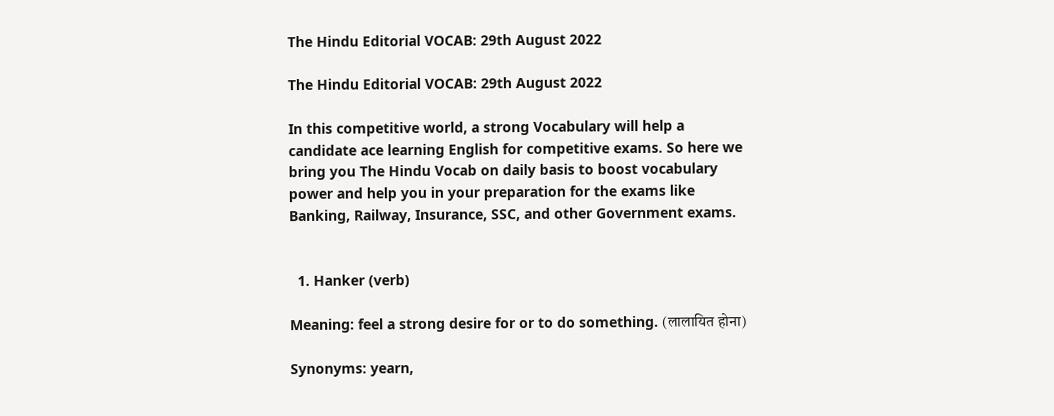The Hindu Editorial VOCAB: 29th August 2022

The Hindu Editorial VOCAB: 29th August 2022

In this competitive world, a strong Vocabulary will help a candidate ace learning English for competitive exams. So here we bring you The Hindu Vocab on daily basis to boost vocabulary power and help you in your preparation for the exams like Banking, Railway, Insurance, SSC, and other Government exams.


  1. Hanker (verb)

Meaning: feel a strong desire for or to do something. (लालायित होना)

Synonyms: yearn,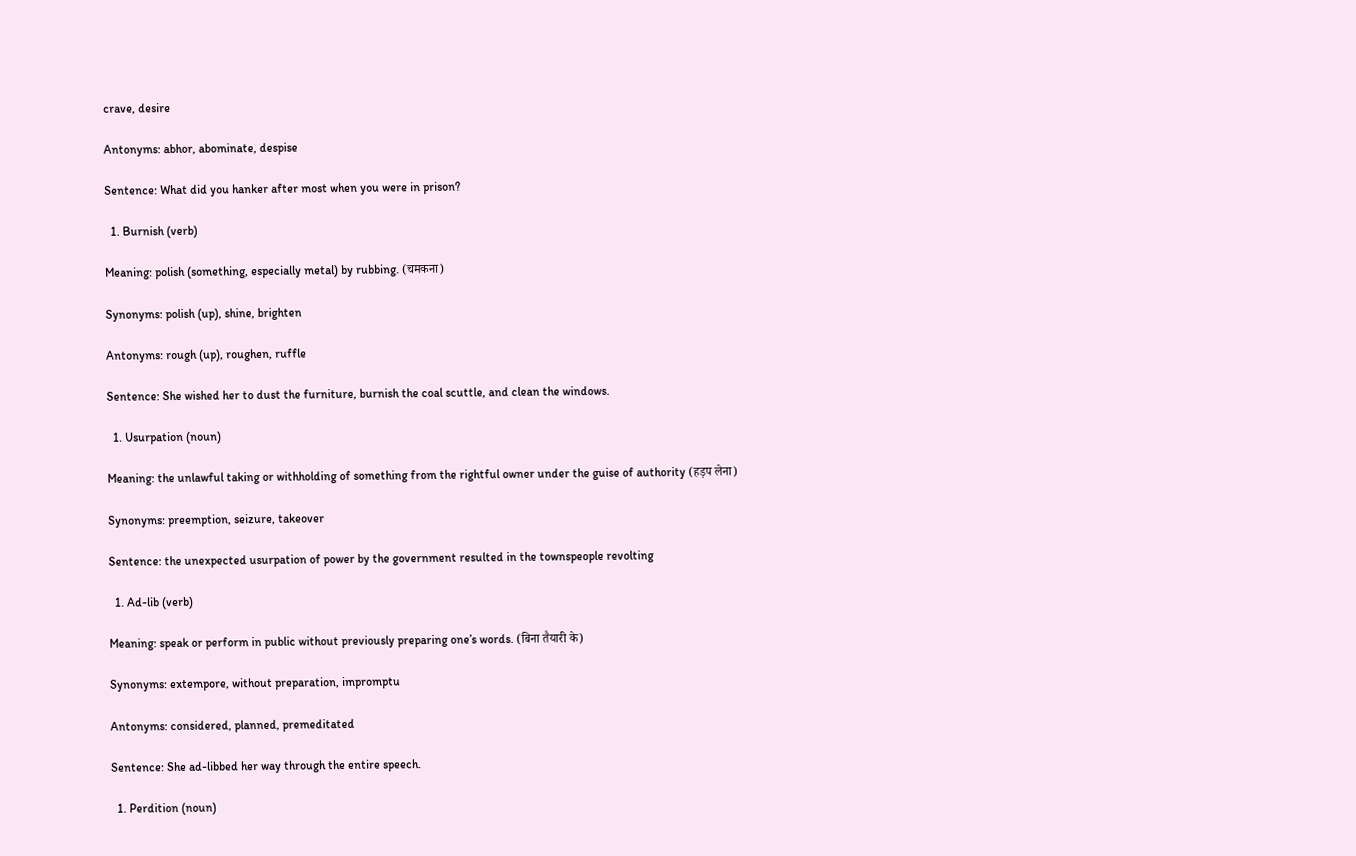crave, desire

Antonyms: abhor, abominate, despise

Sentence: What did you hanker after most when you were in prison?

  1. Burnish (verb)

Meaning: polish (something, especially metal) by rubbing. (चमकना)

Synonyms: polish (up), shine, brighten

Antonyms: rough (up), roughen, ruffle

Sentence: She wished her to dust the furniture, burnish the coal scuttle, and clean the windows.

  1. Usurpation (noun)

Meaning: the unlawful taking or withholding of something from the rightful owner under the guise of authority (हड़प लेना)

Synonyms: preemption, seizure, takeover

Sentence: the unexpected usurpation of power by the government resulted in the townspeople revolting

  1. Ad-lib (verb)

Meaning: speak or perform in public without previously preparing one’s words. (बिना तैयारी के)

Synonyms: extempore, without preparation, impromptu

Antonyms: considered, planned, premeditated

Sentence: She ad-libbed her way through the entire speech.

  1. Perdition (noun)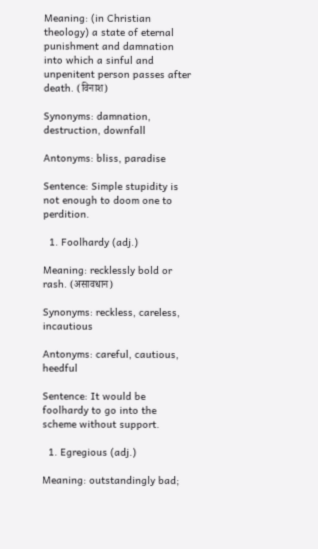Meaning: (in Christian theology) a state of eternal punishment and damnation into which a sinful and unpenitent person passes after death. (विनाश)

Synonyms: damnation, destruction, downfall

Antonyms: bliss, paradise

Sentence: Simple stupidity is not enough to doom one to perdition.

  1. Foolhardy (adj.)

Meaning: recklessly bold or rash. (असावधान)

Synonyms: reckless, careless, incautious

Antonyms: careful, cautious, heedful

Sentence: It would be foolhardy to go into the scheme without support.

  1. Egregious (adj.)

Meaning: outstandingly bad;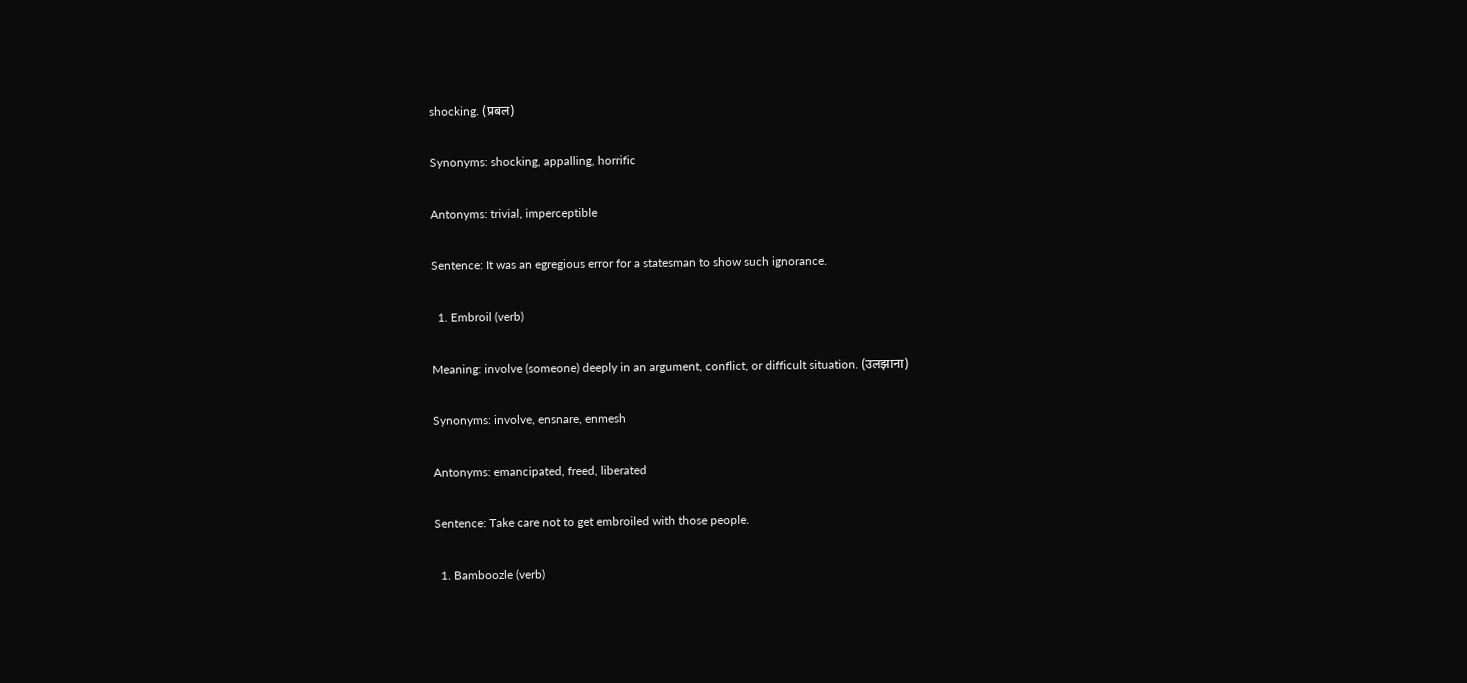shocking. (प्रबल)

Synonyms: shocking, appalling, horrific

Antonyms: trivial, imperceptible

Sentence: It was an egregious error for a statesman to show such ignorance.

  1. Embroil (verb)

Meaning: involve (someone) deeply in an argument, conflict, or difficult situation. (उलझाना)

Synonyms: involve, ensnare, enmesh

Antonyms: emancipated, freed, liberated

Sentence: Take care not to get embroiled with those people.

  1. Bamboozle (verb)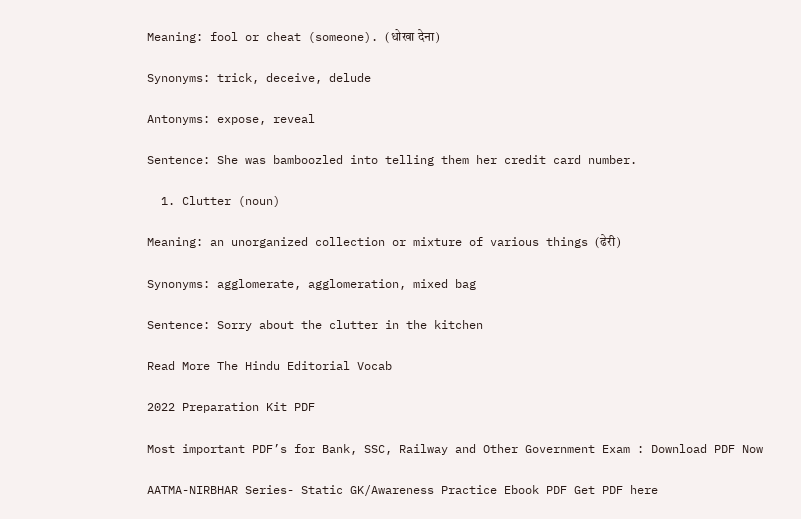Meaning: fool or cheat (someone). (धोखा देना)

Synonyms: trick, deceive, delude

Antonyms: expose, reveal

Sentence: She was bamboozled into telling them her credit card number.

  1. Clutter (noun)

Meaning: an unorganized collection or mixture of various things (ढेरी)

Synonyms: agglomerate, agglomeration, mixed bag

Sentence: Sorry about the clutter in the kitchen

Read More The Hindu Editorial Vocab

2022 Preparation Kit PDF

Most important PDF’s for Bank, SSC, Railway and Other Government Exam : Download PDF Now

AATMA-NIRBHAR Series- Static GK/Awareness Practice Ebook PDF Get PDF here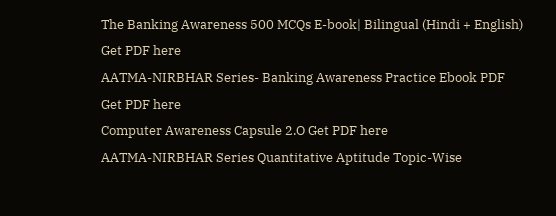The Banking Awareness 500 MCQs E-book| Bilingual (Hindi + English) Get PDF here
AATMA-NIRBHAR Series- Banking Awareness Practice Ebook PDF Get PDF here
Computer Awareness Capsule 2.O Get PDF here
AATMA-NIRBHAR Series Quantitative Aptitude Topic-Wise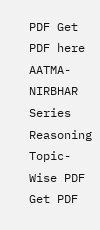PDF Get PDF here
AATMA-NIRBHAR Series Reasoning Topic-Wise PDF Get PDF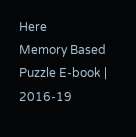Here
Memory Based Puzzle E-book | 2016-19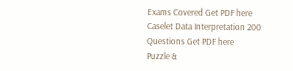Exams Covered Get PDF here
Caselet Data Interpretation 200 Questions Get PDF here
Puzzle &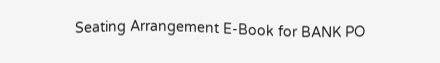Seating Arrangement E-Book for BANK PO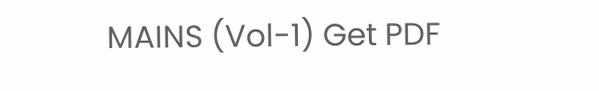MAINS (Vol-1) Get PDF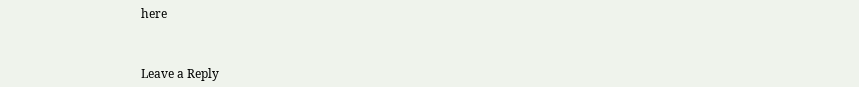here



Leave a Reply